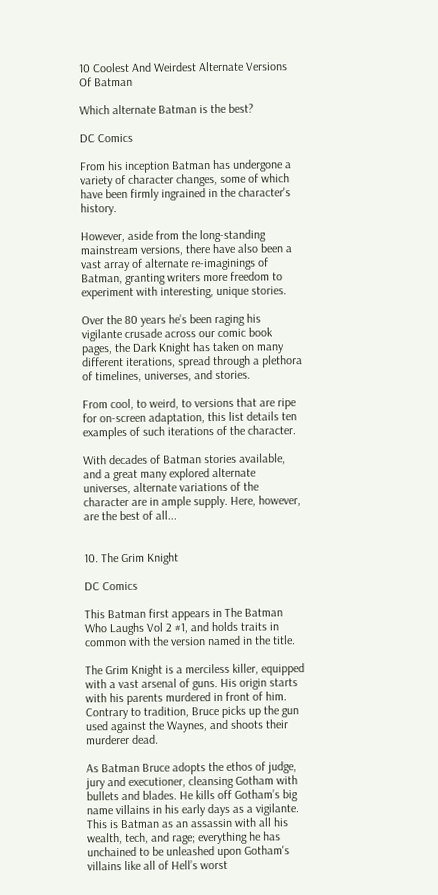10 Coolest And Weirdest Alternate Versions Of Batman

Which alternate Batman is the best?

DC Comics

From his inception Batman has undergone a variety of character changes, some of which have been firmly ingrained in the character's history.

However, aside from the long-standing mainstream versions, there have also been a vast array of alternate re-imaginings of Batman, granting writers more freedom to experiment with interesting, unique stories.

Over the 80 years he’s been raging his vigilante crusade across our comic book pages, the Dark Knight has taken on many different iterations, spread through a plethora of timelines, universes, and stories.

From cool, to weird, to versions that are ripe for on-screen adaptation, this list details ten examples of such iterations of the character.

With decades of Batman stories available, and a great many explored alternate universes, alternate variations of the character are in ample supply. Here, however, are the best of all...


10. The Grim Knight

DC Comics

This Batman first appears in The Batman Who Laughs Vol 2 #1, and holds traits in common with the version named in the title.

The Grim Knight is a merciless killer, equipped with a vast arsenal of guns. His origin starts with his parents murdered in front of him. Contrary to tradition, Bruce picks up the gun used against the Waynes, and shoots their murderer dead.

As Batman Bruce adopts the ethos of judge, jury and executioner, cleansing Gotham with bullets and blades. He kills off Gotham’s big name villains in his early days as a vigilante. This is Batman as an assassin with all his wealth, tech, and rage; everything he has unchained to be unleashed upon Gotham's villains like all of Hell’s worst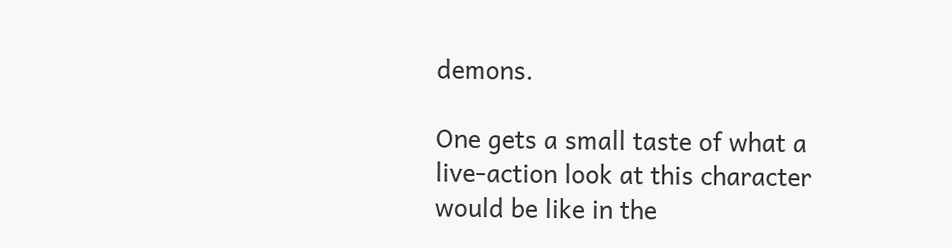demons.

One gets a small taste of what a live-action look at this character would be like in the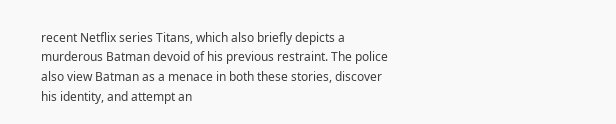recent Netflix series Titans, which also briefly depicts a murderous Batman devoid of his previous restraint. The police also view Batman as a menace in both these stories, discover his identity, and attempt an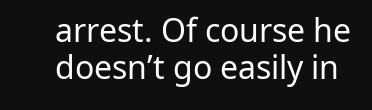arrest. Of course he doesn’t go easily in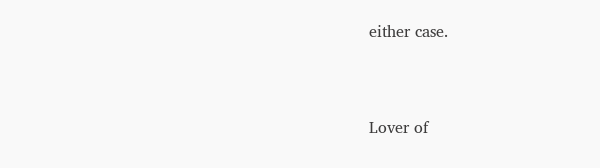either case.


Lover of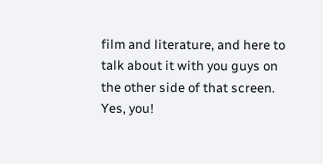film and literature, and here to talk about it with you guys on the other side of that screen. Yes, you!